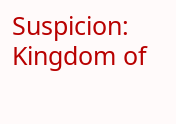Suspicion: Kingdom of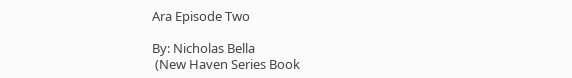Ara Episode Two

By: Nicholas Bella
 (New Haven Series Book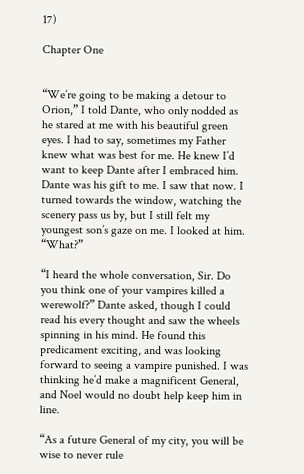17)

Chapter One


“We’re going to be making a detour to Orion,” I told Dante, who only nodded as he stared at me with his beautiful green eyes. I had to say, sometimes my Father knew what was best for me. He knew I’d want to keep Dante after I embraced him. Dante was his gift to me. I saw that now. I turned towards the window, watching the scenery pass us by, but I still felt my youngest son’s gaze on me. I looked at him. “What?”

“I heard the whole conversation, Sir. Do you think one of your vampires killed a werewolf?” Dante asked, though I could read his every thought and saw the wheels spinning in his mind. He found this predicament exciting, and was looking forward to seeing a vampire punished. I was thinking he’d make a magnificent General, and Noel would no doubt help keep him in line.

“As a future General of my city, you will be wise to never rule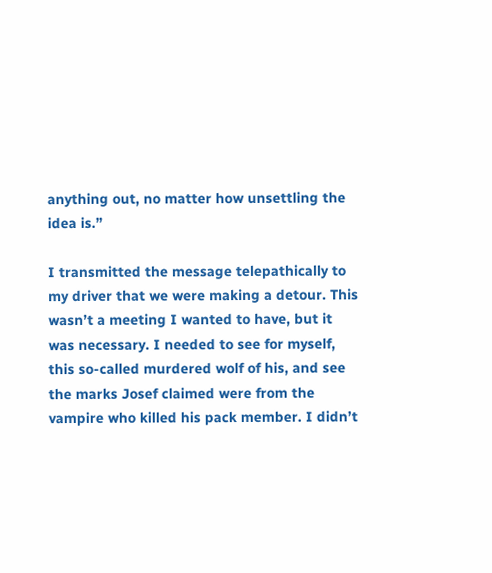anything out, no matter how unsettling the idea is.”

I transmitted the message telepathically to my driver that we were making a detour. This wasn’t a meeting I wanted to have, but it was necessary. I needed to see for myself, this so-called murdered wolf of his, and see the marks Josef claimed were from the vampire who killed his pack member. I didn’t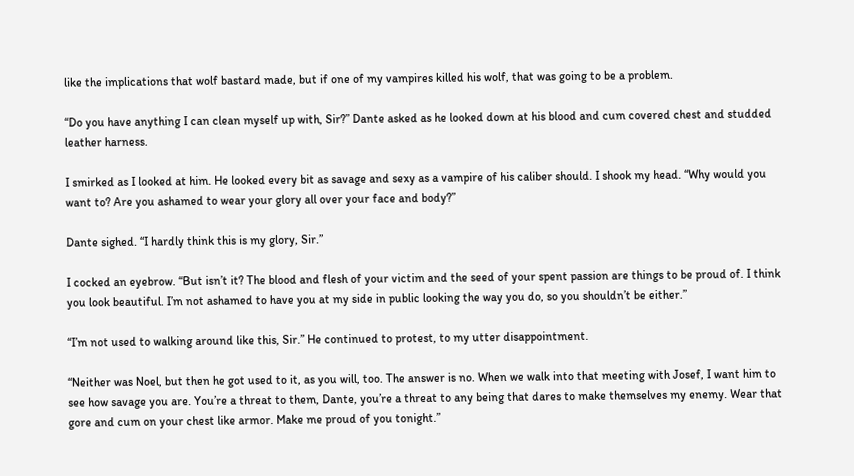like the implications that wolf bastard made, but if one of my vampires killed his wolf, that was going to be a problem.

“Do you have anything I can clean myself up with, Sir?” Dante asked as he looked down at his blood and cum covered chest and studded leather harness.

I smirked as I looked at him. He looked every bit as savage and sexy as a vampire of his caliber should. I shook my head. “Why would you want to? Are you ashamed to wear your glory all over your face and body?”

Dante sighed. “I hardly think this is my glory, Sir.”

I cocked an eyebrow. “But isn’t it? The blood and flesh of your victim and the seed of your spent passion are things to be proud of. I think you look beautiful. I’m not ashamed to have you at my side in public looking the way you do, so you shouldn’t be either.”

“I’m not used to walking around like this, Sir.” He continued to protest, to my utter disappointment.

“Neither was Noel, but then he got used to it, as you will, too. The answer is no. When we walk into that meeting with Josef, I want him to see how savage you are. You’re a threat to them, Dante, you’re a threat to any being that dares to make themselves my enemy. Wear that gore and cum on your chest like armor. Make me proud of you tonight.”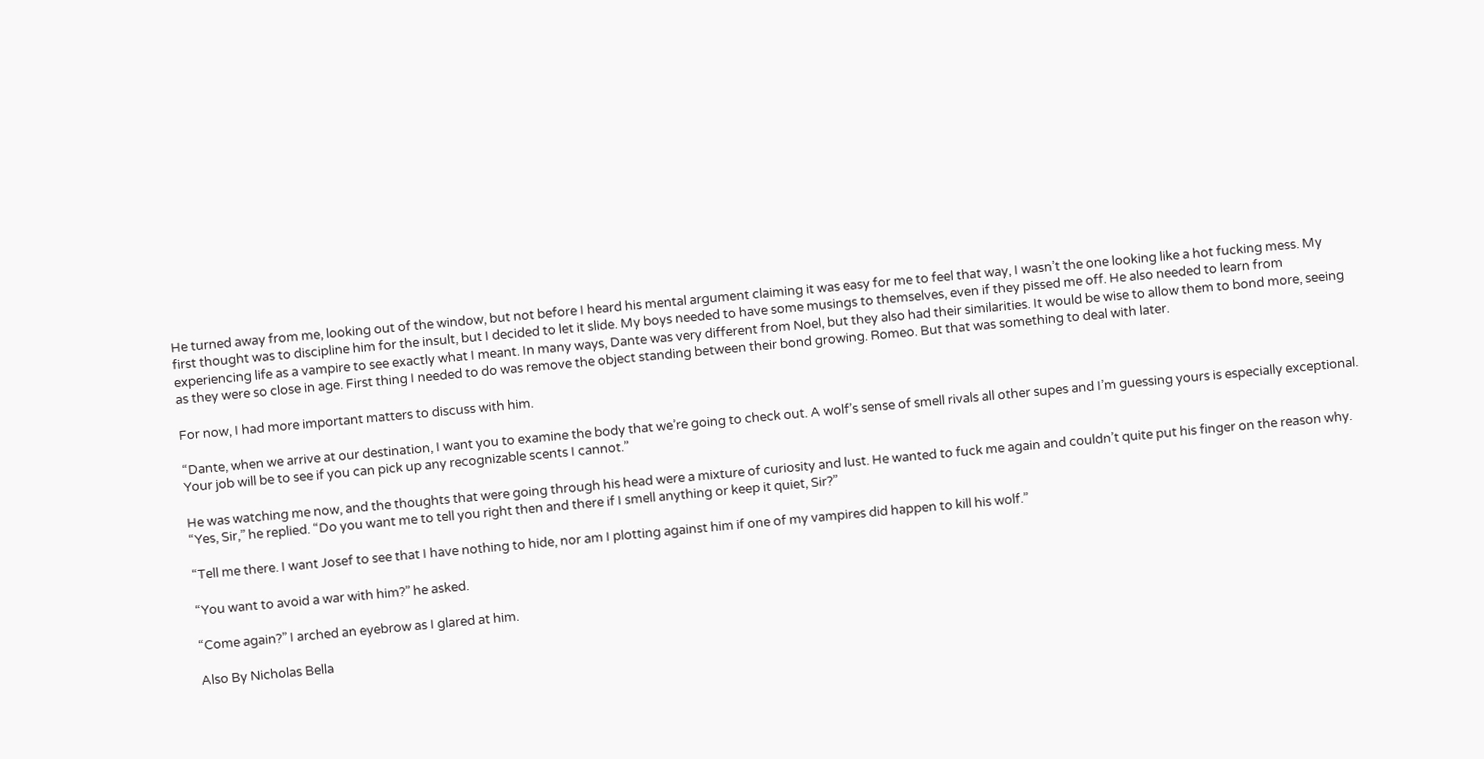He turned away from me, looking out of the window, but not before I heard his mental argument claiming it was easy for me to feel that way, I wasn’t the one looking like a hot fucking mess. My first thought was to discipline him for the insult, but I decided to let it slide. My boys needed to have some musings to themselves, even if they pissed me off. He also needed to learn from experiencing life as a vampire to see exactly what I meant. In many ways, Dante was very different from Noel, but they also had their similarities. It would be wise to allow them to bond more, seeing as they were so close in age. First thing I needed to do was remove the object standing between their bond growing. Romeo. But that was something to deal with later.

For now, I had more important matters to discuss with him.

“Dante, when we arrive at our destination, I want you to examine the body that we’re going to check out. A wolf’s sense of smell rivals all other supes and I’m guessing yours is especially exceptional. Your job will be to see if you can pick up any recognizable scents I cannot.”

He was watching me now, and the thoughts that were going through his head were a mixture of curiosity and lust. He wanted to fuck me again and couldn’t quite put his finger on the reason why. “Yes, Sir,” he replied. “Do you want me to tell you right then and there if I smell anything or keep it quiet, Sir?”

“Tell me there. I want Josef to see that I have nothing to hide, nor am I plotting against him if one of my vampires did happen to kill his wolf.”

“You want to avoid a war with him?” he asked.

“Come again?” I arched an eyebrow as I glared at him.

Also By Nicholas Bella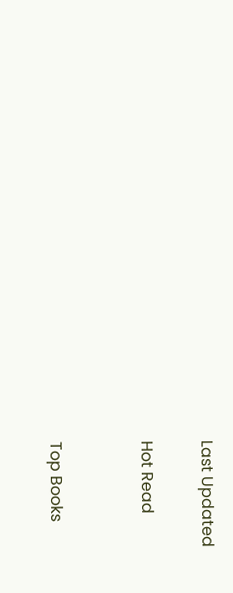Last Updated

Hot Read


Top Books